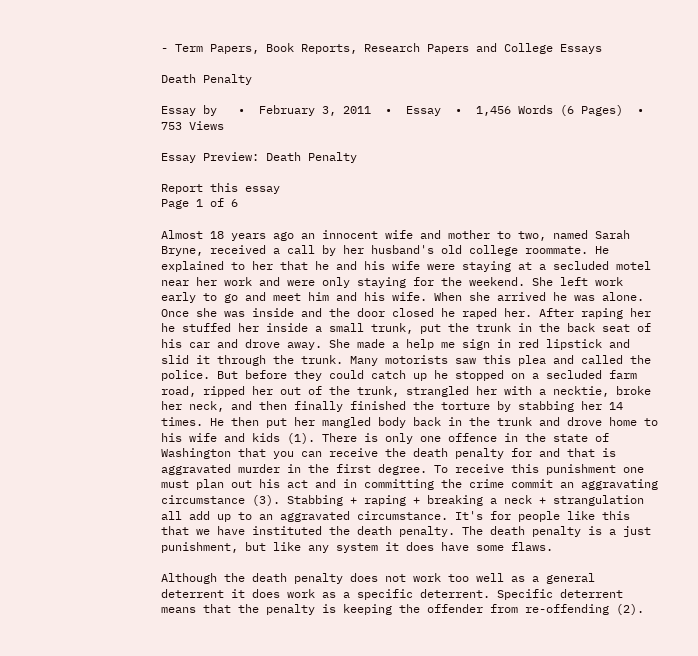- Term Papers, Book Reports, Research Papers and College Essays

Death Penalty

Essay by   •  February 3, 2011  •  Essay  •  1,456 Words (6 Pages)  •  753 Views

Essay Preview: Death Penalty

Report this essay
Page 1 of 6

Almost 18 years ago an innocent wife and mother to two, named Sarah Bryne, received a call by her husband's old college roommate. He explained to her that he and his wife were staying at a secluded motel near her work and were only staying for the weekend. She left work early to go and meet him and his wife. When she arrived he was alone. Once she was inside and the door closed he raped her. After raping her he stuffed her inside a small trunk, put the trunk in the back seat of his car and drove away. She made a help me sign in red lipstick and slid it through the trunk. Many motorists saw this plea and called the police. But before they could catch up he stopped on a secluded farm road, ripped her out of the trunk, strangled her with a necktie, broke her neck, and then finally finished the torture by stabbing her 14 times. He then put her mangled body back in the trunk and drove home to his wife and kids (1). There is only one offence in the state of Washington that you can receive the death penalty for and that is aggravated murder in the first degree. To receive this punishment one must plan out his act and in committing the crime commit an aggravating circumstance (3). Stabbing + raping + breaking a neck + strangulation all add up to an aggravated circumstance. It's for people like this that we have instituted the death penalty. The death penalty is a just punishment, but like any system it does have some flaws.

Although the death penalty does not work too well as a general deterrent it does work as a specific deterrent. Specific deterrent means that the penalty is keeping the offender from re-offending (2).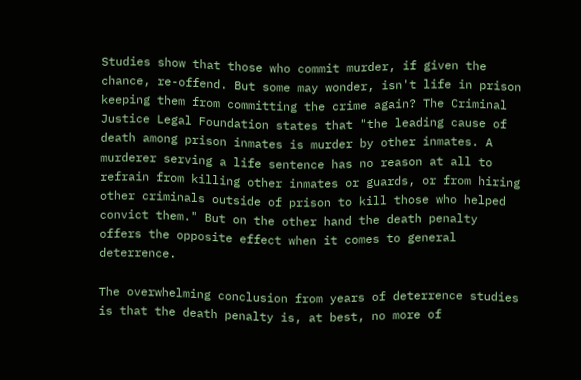Studies show that those who commit murder, if given the chance, re-offend. But some may wonder, isn't life in prison keeping them from committing the crime again? The Criminal Justice Legal Foundation states that "the leading cause of death among prison inmates is murder by other inmates. A murderer serving a life sentence has no reason at all to refrain from killing other inmates or guards, or from hiring other criminals outside of prison to kill those who helped convict them." But on the other hand the death penalty offers the opposite effect when it comes to general deterrence.

The overwhelming conclusion from years of deterrence studies is that the death penalty is, at best, no more of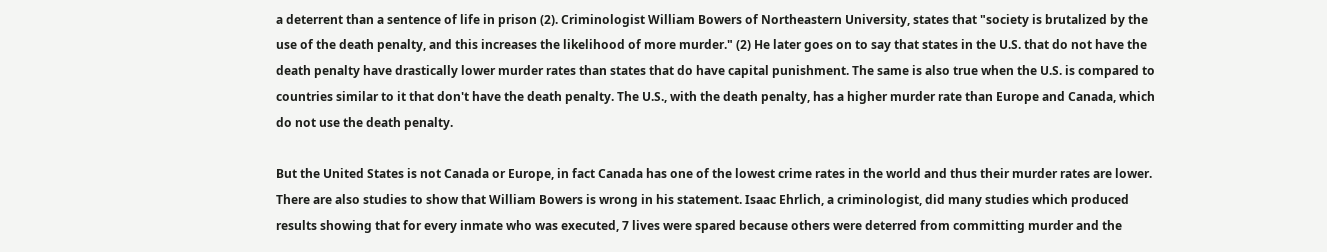a deterrent than a sentence of life in prison (2). Criminologist William Bowers of Northeastern University, states that "society is brutalized by the use of the death penalty, and this increases the likelihood of more murder." (2) He later goes on to say that states in the U.S. that do not have the death penalty have drastically lower murder rates than states that do have capital punishment. The same is also true when the U.S. is compared to countries similar to it that don't have the death penalty. The U.S., with the death penalty, has a higher murder rate than Europe and Canada, which do not use the death penalty.

But the United States is not Canada or Europe, in fact Canada has one of the lowest crime rates in the world and thus their murder rates are lower. There are also studies to show that William Bowers is wrong in his statement. Isaac Ehrlich, a criminologist, did many studies which produced results showing that for every inmate who was executed, 7 lives were spared because others were deterred from committing murder and the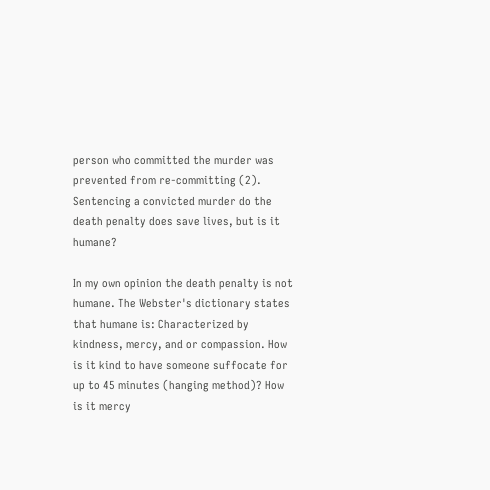person who committed the murder was prevented from re-committing (2). Sentencing a convicted murder do the death penalty does save lives, but is it humane?

In my own opinion the death penalty is not humane. The Webster's dictionary states that humane is: Characterized by kindness, mercy, and or compassion. How is it kind to have someone suffocate for up to 45 minutes (hanging method)? How is it mercy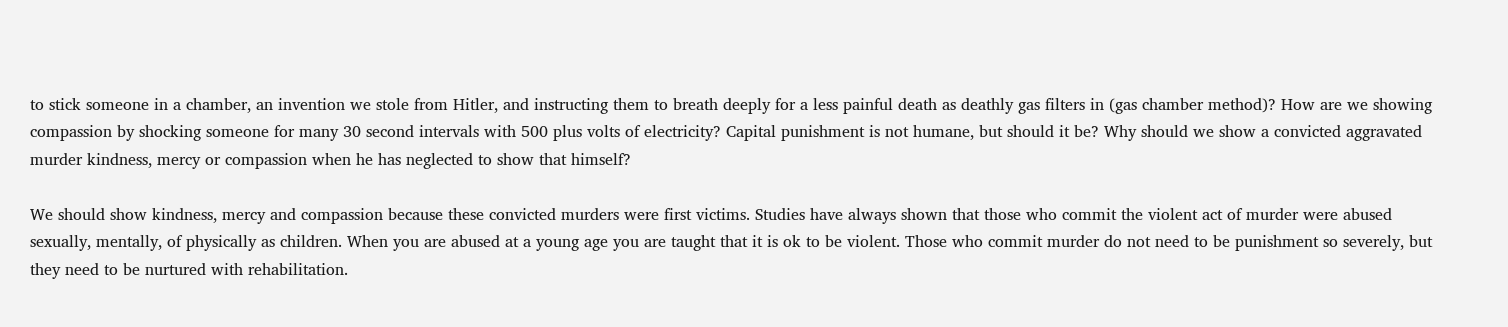to stick someone in a chamber, an invention we stole from Hitler, and instructing them to breath deeply for a less painful death as deathly gas filters in (gas chamber method)? How are we showing compassion by shocking someone for many 30 second intervals with 500 plus volts of electricity? Capital punishment is not humane, but should it be? Why should we show a convicted aggravated murder kindness, mercy or compassion when he has neglected to show that himself?

We should show kindness, mercy and compassion because these convicted murders were first victims. Studies have always shown that those who commit the violent act of murder were abused sexually, mentally, of physically as children. When you are abused at a young age you are taught that it is ok to be violent. Those who commit murder do not need to be punishment so severely, but they need to be nurtured with rehabilitation.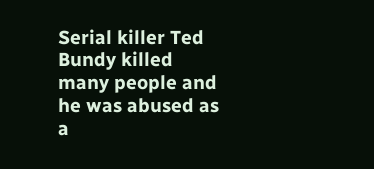Serial killer Ted Bundy killed many people and he was abused as a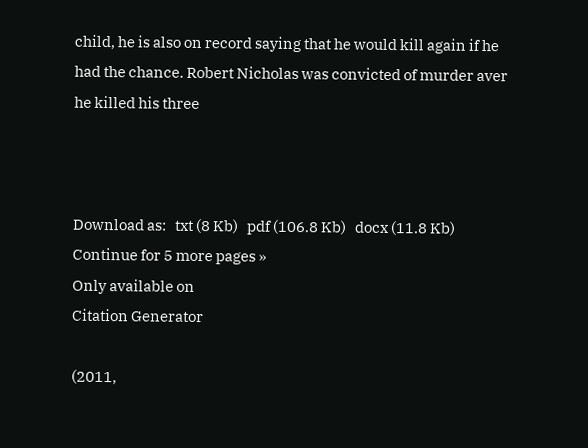child, he is also on record saying that he would kill again if he had the chance. Robert Nicholas was convicted of murder aver he killed his three



Download as:   txt (8 Kb)   pdf (106.8 Kb)   docx (11.8 Kb)
Continue for 5 more pages »
Only available on
Citation Generator

(2011,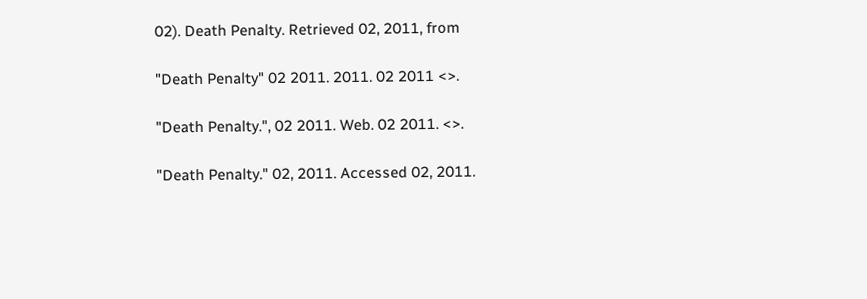02). Death Penalty. Retrieved 02, 2011, from

"Death Penalty" 02 2011. 2011. 02 2011 <>.

"Death Penalty.", 02 2011. Web. 02 2011. <>.

"Death Penalty." 02, 2011. Accessed 02, 2011.